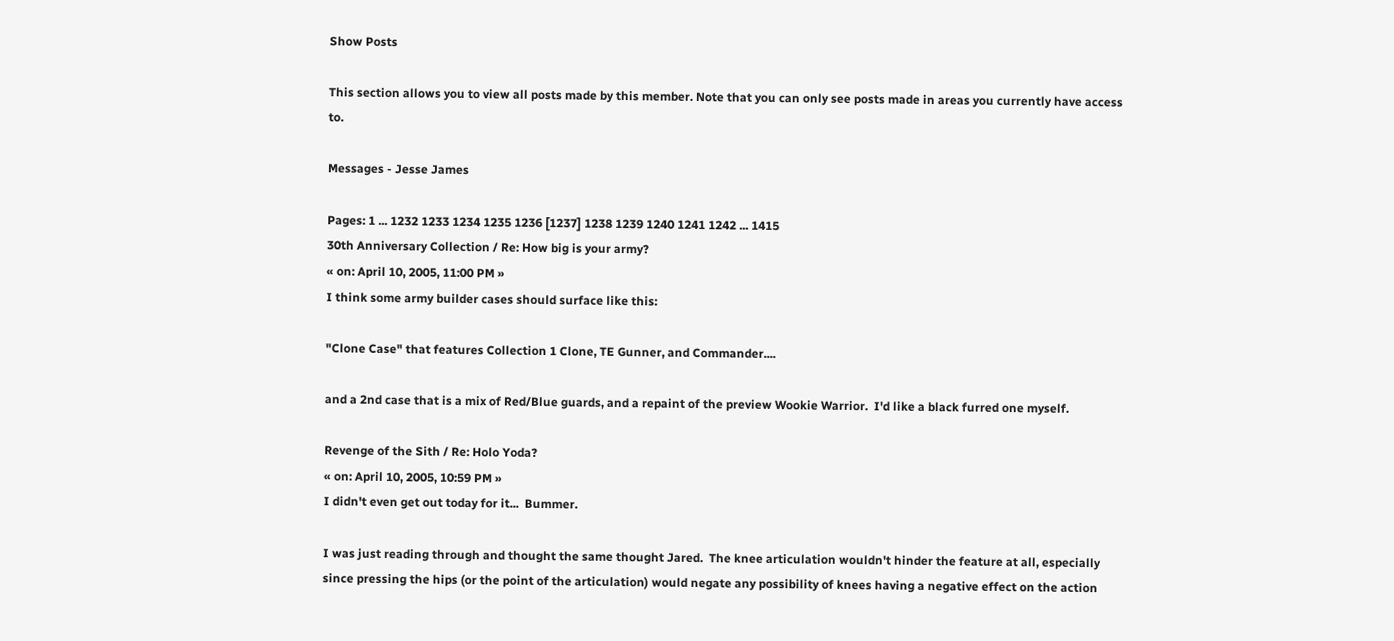Show Posts

This section allows you to view all posts made by this member. Note that you can only see posts made in areas you currently have access to.

Messages - Jesse James

Pages: 1 ... 1232 1233 1234 1235 1236 [1237] 1238 1239 1240 1241 1242 ... 1415
30th Anniversary Collection / Re: How big is your army?
« on: April 10, 2005, 11:00 PM »
I think some army builder cases should surface like this:

"Clone Case" that features Collection 1 Clone, TE Gunner, and Commander....

and a 2nd case that is a mix of Red/Blue guards, and a repaint of the preview Wookie Warrior.  I'd like a black furred one myself.

Revenge of the Sith / Re: Holo Yoda?
« on: April 10, 2005, 10:59 PM »
I didn't even get out today for it...  Bummer.

I was just reading through and thought the same thought Jared.  The knee articulation wouldn't hinder the feature at all, especially since pressing the hips (or the point of the articulation) would negate any possibility of knees having a negative effect on the action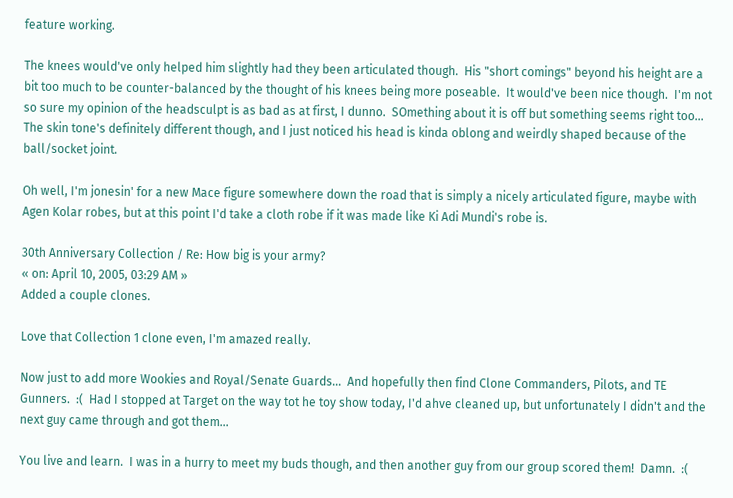feature working.

The knees would've only helped him slightly had they been articulated though.  His "short comings" beyond his height are a bit too much to be counter-balanced by the thought of his knees being more poseable.  It would've been nice though.  I'm not so sure my opinion of the headsculpt is as bad as at first, I dunno.  SOmething about it is off but something seems right too...  The skin tone's definitely different though, and I just noticed his head is kinda oblong and weirdly shaped because of the ball/socket joint.

Oh well, I'm jonesin' for a new Mace figure somewhere down the road that is simply a nicely articulated figure, maybe with Agen Kolar robes, but at this point I'd take a cloth robe if it was made like Ki Adi Mundi's robe is.

30th Anniversary Collection / Re: How big is your army?
« on: April 10, 2005, 03:29 AM »
Added a couple clones.

Love that Collection 1 clone even, I'm amazed really.

Now just to add more Wookies and Royal/Senate Guards...  And hopefully then find Clone Commanders, Pilots, and TE Gunners.  :(  Had I stopped at Target on the way tot he toy show today, I'd ahve cleaned up, but unfortunately I didn't and the next guy came through and got them...

You live and learn.  I was in a hurry to meet my buds though, and then another guy from our group scored them!  Damn.  :(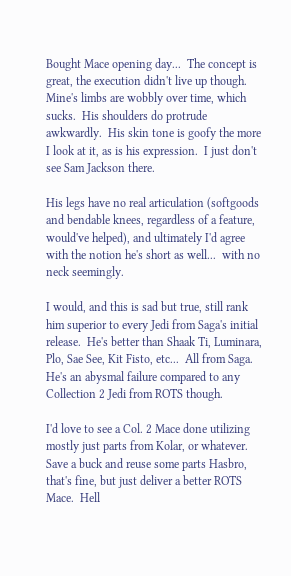Bought Mace opening day...  The concept is great, the execution didn't live up though.  Mine's limbs are wobbly over time, which sucks.  His shoulders do protrude awkwardly.  His skin tone is goofy the more I look at it, as is his expression.  I just don't see Sam Jackson there.

His legs have no real articulation (softgoods and bendable knees, regardless of a feature, would've helped), and ultimately I'd agree with the notion he's short as well...  with no neck seemingly.

I would, and this is sad but true, still rank him superior to every Jedi from Saga's initial release.  He's better than Shaak Ti, Luminara, Plo, Sae See, Kit Fisto, etc...  All from Saga.  He's an abysmal failure compared to any Collection 2 Jedi from ROTS though.

I'd love to see a Col. 2 Mace done utilizing mostly just parts from Kolar, or whatever.  Save a buck and reuse some parts Hasbro, that's fine, but just deliver a better ROTS Mace.  Hell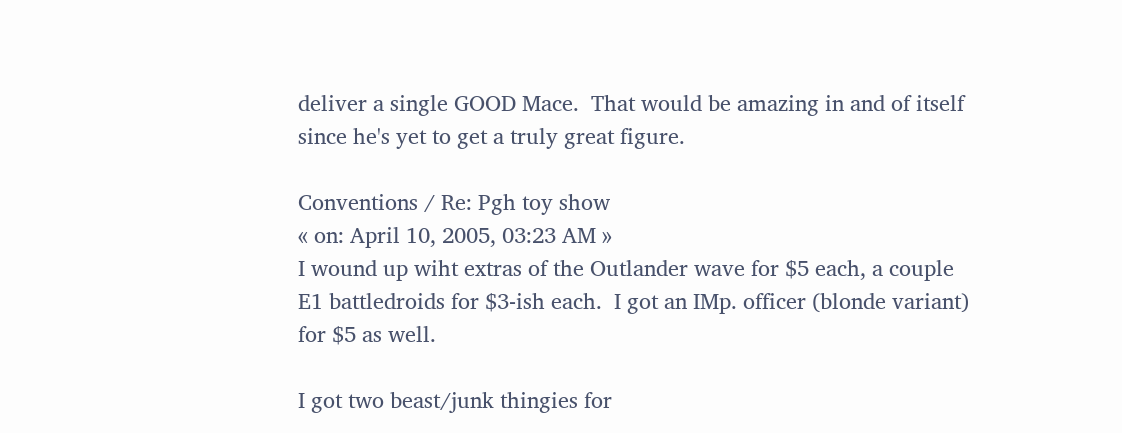deliver a single GOOD Mace.  That would be amazing in and of itself since he's yet to get a truly great figure.

Conventions / Re: Pgh toy show
« on: April 10, 2005, 03:23 AM »
I wound up wiht extras of the Outlander wave for $5 each, a couple E1 battledroids for $3-ish each.  I got an IMp. officer (blonde variant) for $5 as well.

I got two beast/junk thingies for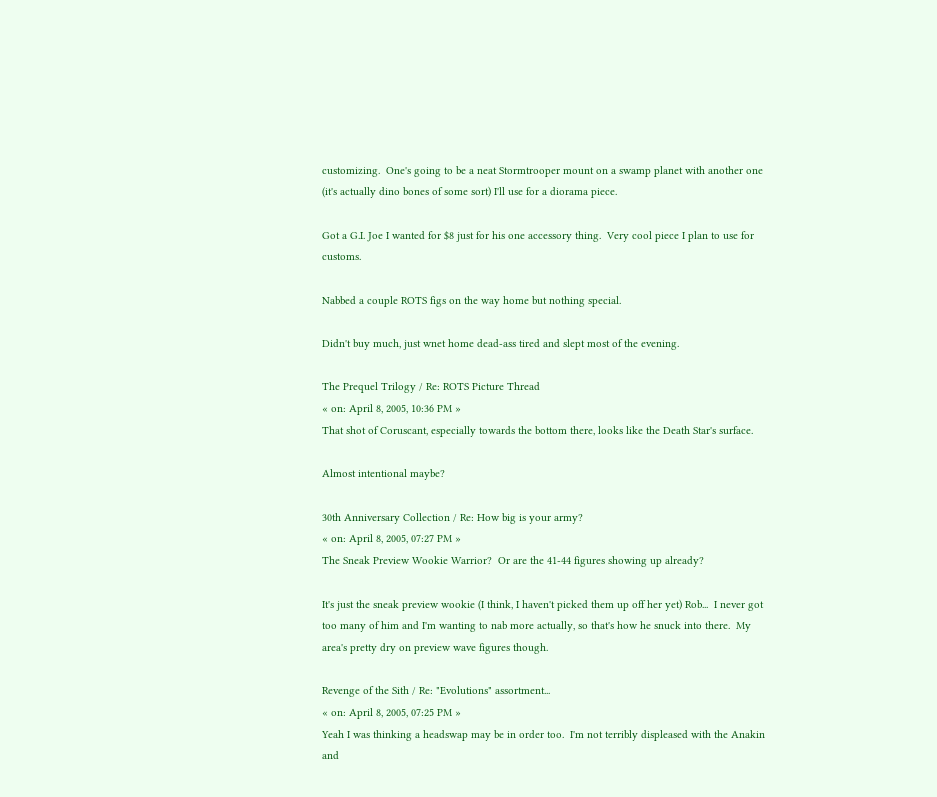customizing.  One's going to be a neat Stormtrooper mount on a swamp planet with another one (it's actually dino bones of some sort) I'll use for a diorama piece.

Got a G.I. Joe I wanted for $8 just for his one accessory thing.  Very cool piece I plan to use for customs.

Nabbed a couple ROTS figs on the way home but nothing special.

Didn't buy much, just wnet home dead-ass tired and slept most of the evening.

The Prequel Trilogy / Re: ROTS Picture Thread
« on: April 8, 2005, 10:36 PM »
That shot of Coruscant, especially towards the bottom there, looks like the Death Star's surface.

Almost intentional maybe?

30th Anniversary Collection / Re: How big is your army?
« on: April 8, 2005, 07:27 PM »
The Sneak Preview Wookie Warrior?  Or are the 41-44 figures showing up already?

It's just the sneak preview wookie (I think, I haven't picked them up off her yet) Rob...  I never got too many of him and I'm wanting to nab more actually, so that's how he snuck into there.  My area's pretty dry on preview wave figures though.

Revenge of the Sith / Re: "Evolutions" assortment...
« on: April 8, 2005, 07:25 PM »
Yeah I was thinking a headswap may be in order too.  I'm not terribly displeased with the Anakin and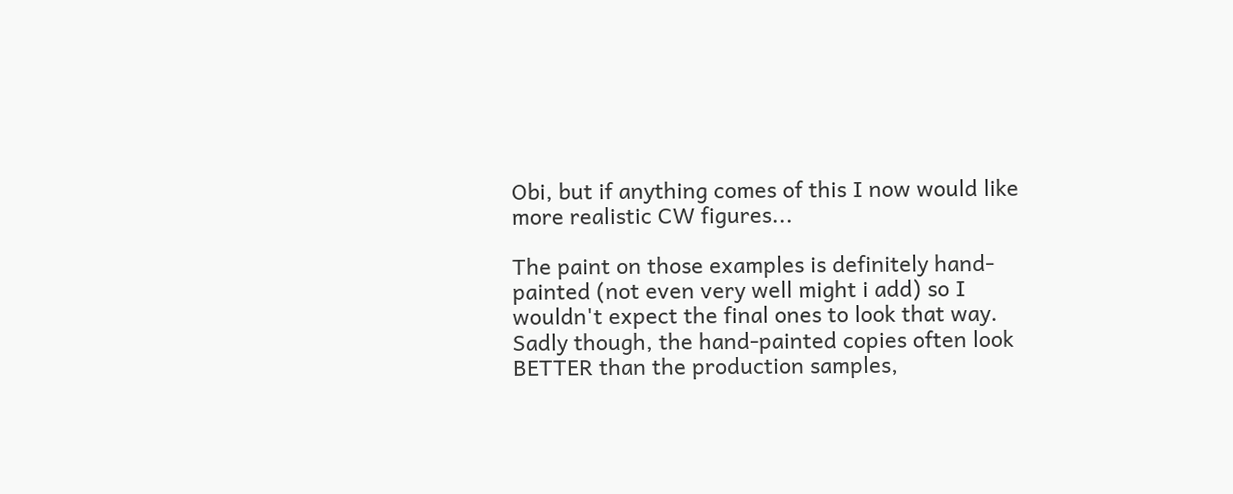Obi, but if anything comes of this I now would like more realistic CW figures...

The paint on those examples is definitely hand-painted (not even very well might i add) so I wouldn't expect the final ones to look that way.  Sadly though, the hand-painted copies often look BETTER than the production samples,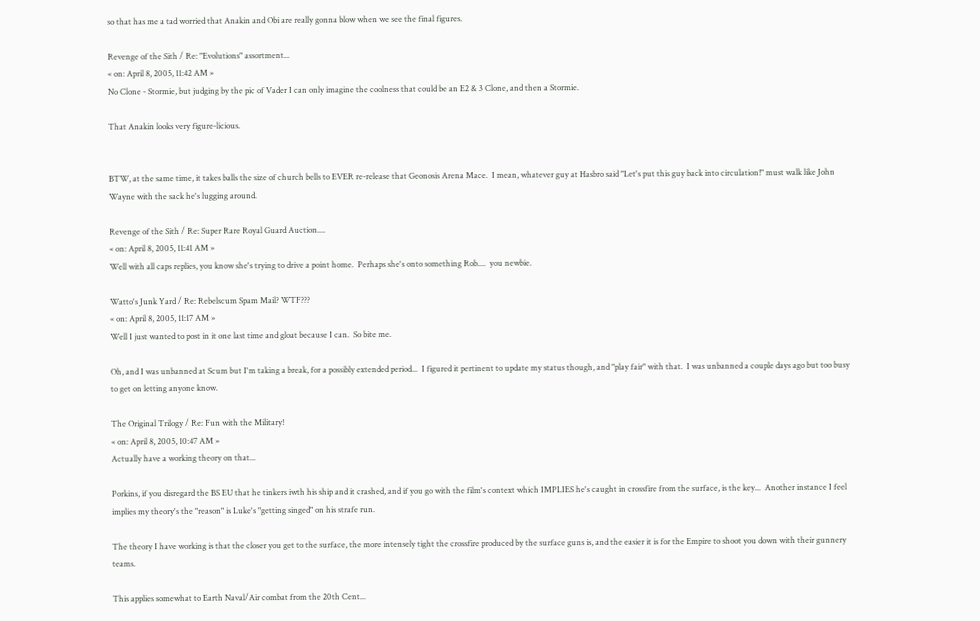so that has me a tad worried that Anakin and Obi are really gonna blow when we see the final figures.

Revenge of the Sith / Re: "Evolutions" assortment...
« on: April 8, 2005, 11:42 AM »
No Clone - Stormie, but judging by the pic of Vader I can only imagine the coolness that could be an E2 & 3 Clone, and then a Stormie.

That Anakin looks very figure-licious.


BTW, at the same time, it takes balls the size of church bells to EVER re-release that Geonosis Arena Mace.  I mean, whatever guy at Hasbro said "Let's put this guy back into circulation!" must walk like John Wayne with the sack he's lugging around.

Revenge of the Sith / Re: Super Rare Royal Guard Auction....
« on: April 8, 2005, 11:41 AM »
Well with all caps replies, you know she's trying to drive a point home.  Perhaps she's onto something Rob....  you newbie.

Watto's Junk Yard / Re: Rebelscum Spam Mail? WTF???
« on: April 8, 2005, 11:17 AM »
Well I just wanted to post in it one last time and gloat because I can.  So bite me.

Oh, and I was unbanned at Scum but I'm taking a break, for a possibly extended period...  I figured it pertinent to update my status though, and "play fair" with that.  I was unbanned a couple days ago but too busy to get on letting anyone know.

The Original Trilogy / Re: Fun with the Military!
« on: April 8, 2005, 10:47 AM »
Actually have a working theory on that...

Porkins, if you disregard the BS EU that he tinkers iwth his ship and it crashed, and if you go with the film's context which IMPLIES he's caught in crossfire from the surface, is the key...  Another instance I feel implies my theory's the "reason" is Luke's "getting singed" on his strafe run.

The theory I have working is that the closer you get to the surface, the more intensely tight the crossfire produced by the surface guns is, and the easier it is for the Empire to shoot you down with their gunnery teams.

This applies somewhat to Earth Naval/Air combat from the 20th Cent...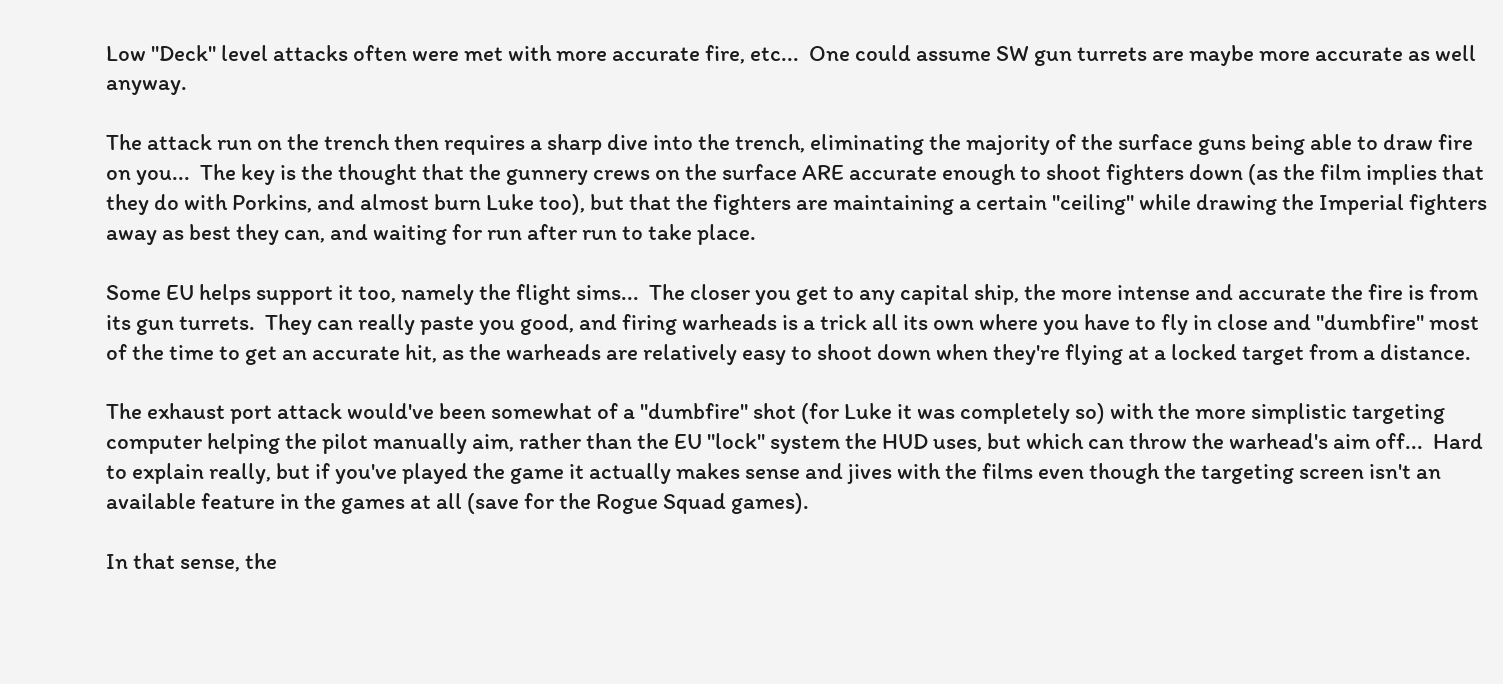Low "Deck" level attacks often were met with more accurate fire, etc...  One could assume SW gun turrets are maybe more accurate as well anyway.

The attack run on the trench then requires a sharp dive into the trench, eliminating the majority of the surface guns being able to draw fire on you...  The key is the thought that the gunnery crews on the surface ARE accurate enough to shoot fighters down (as the film implies that they do with Porkins, and almost burn Luke too), but that the fighters are maintaining a certain "ceiling" while drawing the Imperial fighters away as best they can, and waiting for run after run to take place.

Some EU helps support it too, namely the flight sims...  The closer you get to any capital ship, the more intense and accurate the fire is from its gun turrets.  They can really paste you good, and firing warheads is a trick all its own where you have to fly in close and "dumbfire" most of the time to get an accurate hit, as the warheads are relatively easy to shoot down when they're flying at a locked target from a distance.

The exhaust port attack would've been somewhat of a "dumbfire" shot (for Luke it was completely so) with the more simplistic targeting computer helping the pilot manually aim, rather than the EU "lock" system the HUD uses, but which can throw the warhead's aim off...  Hard to explain really, but if you've played the game it actually makes sense and jives with the films even though the targeting screen isn't an available feature in the games at all (save for the Rogue Squad games).

In that sense, the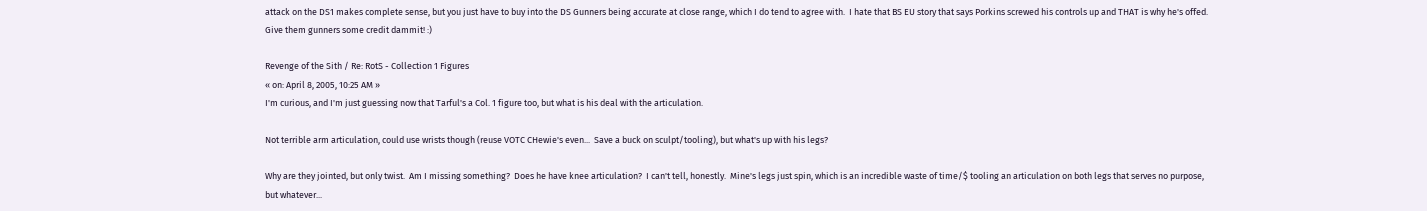attack on the DS1 makes complete sense, but you just have to buy into the DS Gunners being accurate at close range, which I do tend to agree with.  I hate that BS EU story that says Porkins screwed his controls up and THAT is why he's offed.  Give them gunners some credit dammit! :)

Revenge of the Sith / Re: RotS - Collection 1 Figures
« on: April 8, 2005, 10:25 AM »
I'm curious, and I'm just guessing now that Tarful's a Col. 1 figure too, but what is his deal with the articulation.

Not terrible arm articulation, could use wrists though (reuse VOTC CHewie's even...  Save a buck on sculpt/tooling), but what's up with his legs?

Why are they jointed, but only twist.  Am I missing something?  Does he have knee articulation?  I can't tell, honestly.  Mine's legs just spin, which is an incredible waste of time/$ tooling an articulation on both legs that serves no purpose, but whatever...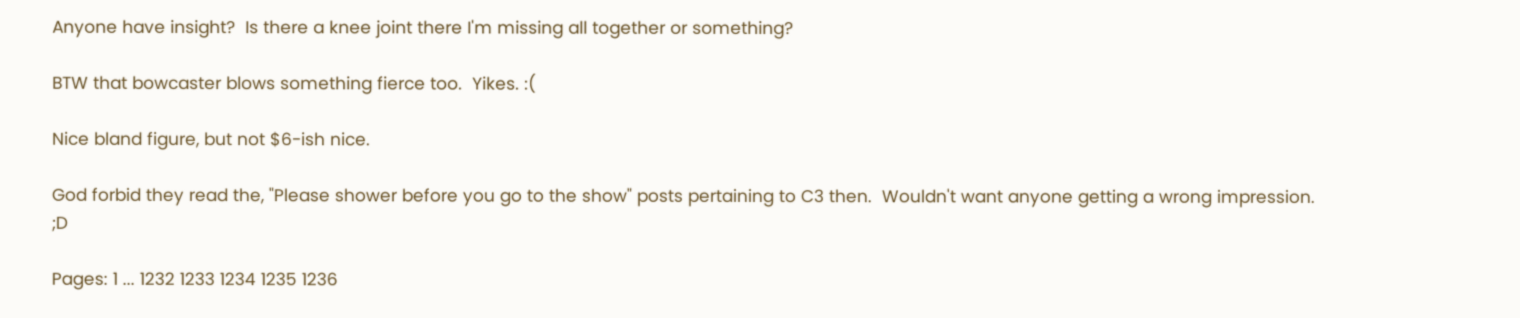Anyone have insight?  Is there a knee joint there I'm missing all together or something?

BTW that bowcaster blows something fierce too.  Yikes. :(

Nice bland figure, but not $6-ish nice.

God forbid they read the, "Please shower before you go to the show" posts pertaining to C3 then.  Wouldn't want anyone getting a wrong impression.   ;D

Pages: 1 ... 1232 1233 1234 1235 1236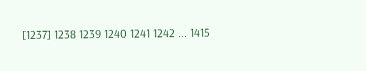[1237] 1238 1239 1240 1241 1242 ... 1415